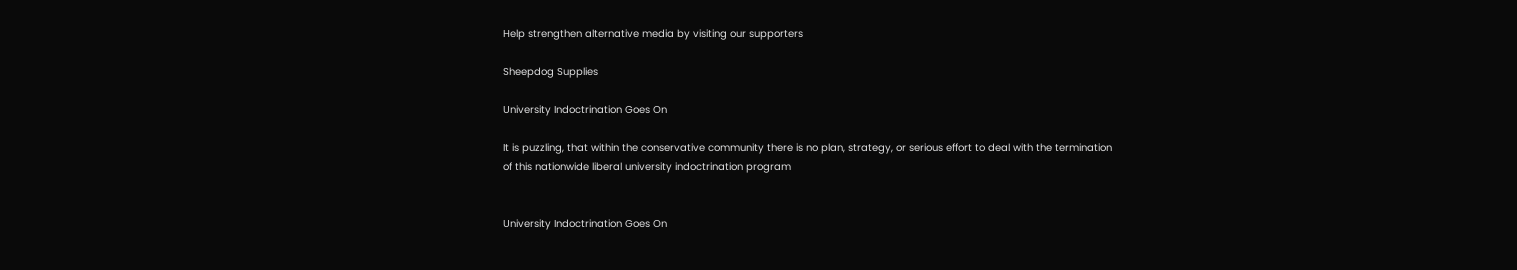Help strengthen alternative media by visiting our supporters

Sheepdog Supplies

University Indoctrination Goes On

It is puzzling, that within the conservative community there is no plan, strategy, or serious effort to deal with the termination of this nationwide liberal university indoctrination program


University Indoctrination Goes On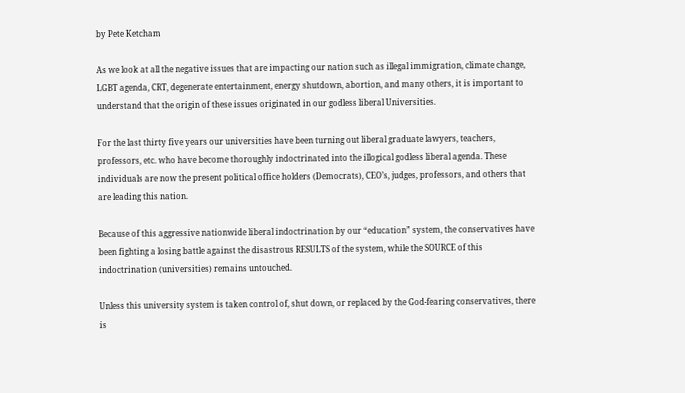by Pete Ketcham

As we look at all the negative issues that are impacting our nation such as illegal immigration, climate change, LGBT agenda, CRT, degenerate entertainment, energy shutdown, abortion, and many others, it is important to understand that the origin of these issues originated in our godless liberal Universities.

For the last thirty five years our universities have been turning out liberal graduate lawyers, teachers, professors, etc. who have become thoroughly indoctrinated into the illogical godless liberal agenda. These individuals are now the present political office holders (Democrats), CEO’s, judges, professors, and others that are leading this nation.

Because of this aggressive nationwide liberal indoctrination by our “education” system, the conservatives have been fighting a losing battle against the disastrous RESULTS of the system, while the SOURCE of this indoctrination (universities) remains untouched.

Unless this university system is taken control of, shut down, or replaced by the God-fearing conservatives, there is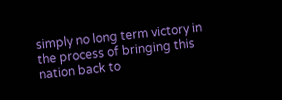simply no long term victory in the process of bringing this nation back to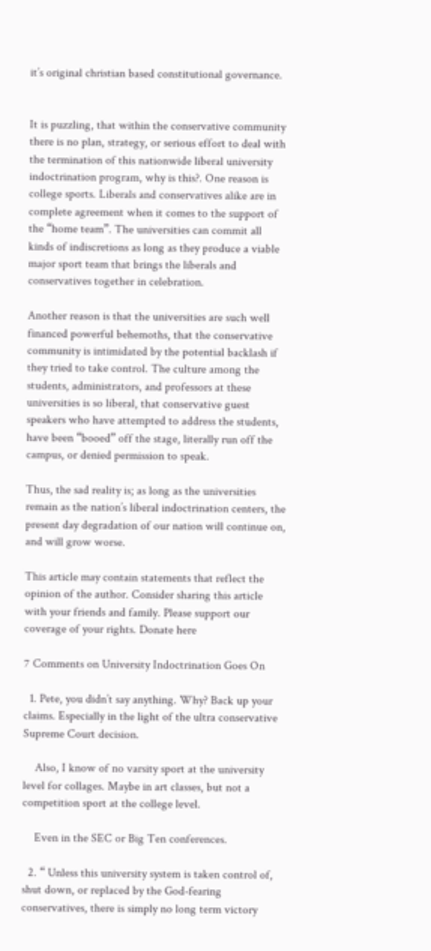it’s original christian based constitutional governance.


It is puzzling, that within the conservative community there is no plan, strategy, or serious effort to deal with the termination of this nationwide liberal university indoctrination program, why is this?. One reason is college sports. Liberals and conservatives alike are in complete agreement when it comes to the support of the “home team”. The universities can commit all kinds of indiscretions as long as they produce a viable major sport team that brings the liberals and conservatives together in celebration.

Another reason is that the universities are such well financed powerful behemoths, that the conservative community is intimidated by the potential backlash if they tried to take control. The culture among the students, administrators, and professors at these universities is so liberal, that conservative guest speakers who have attempted to address the students, have been “booed” off the stage, literally run off the campus, or denied permission to speak.

Thus, the sad reality is; as long as the universities remain as the nation’s liberal indoctrination centers, the present day degradation of our nation will continue on, and will grow worse.

This article may contain statements that reflect the opinion of the author. Consider sharing this article with your friends and family. Please support our coverage of your rights. Donate here

7 Comments on University Indoctrination Goes On

  1. Pete, you didn’t say anything. Why? Back up your claims. Especially in the light of the ultra conservative Supreme Court decision.

    Also, I know of no varsity sport at the university level for collages. Maybe in art classes, but not a competition sport at the college level.

    Even in the SEC or Big Ten conferences.

  2. “ Unless this university system is taken control of, shut down, or replaced by the God-fearing conservatives, there is simply no long term victory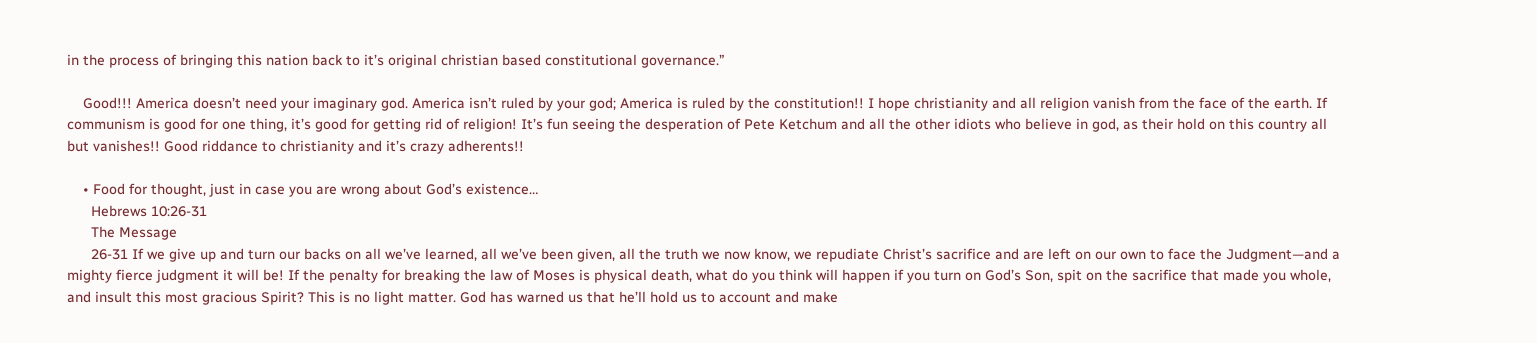in the process of bringing this nation back to it’s original christian based constitutional governance.”

    Good!!! America doesn’t need your imaginary god. America isn’t ruled by your god; America is ruled by the constitution!! I hope christianity and all religion vanish from the face of the earth. If communism is good for one thing, it’s good for getting rid of religion! It’s fun seeing the desperation of Pete Ketchum and all the other idiots who believe in god, as their hold on this country all but vanishes!! Good riddance to christianity and it’s crazy adherents!!

    • Food for thought, just in case you are wrong about God’s existence…
      Hebrews 10:26-31
      The Message
      26-31 If we give up and turn our backs on all we’ve learned, all we’ve been given, all the truth we now know, we repudiate Christ’s sacrifice and are left on our own to face the Judgment—and a mighty fierce judgment it will be! If the penalty for breaking the law of Moses is physical death, what do you think will happen if you turn on God’s Son, spit on the sacrifice that made you whole, and insult this most gracious Spirit? This is no light matter. God has warned us that he’ll hold us to account and make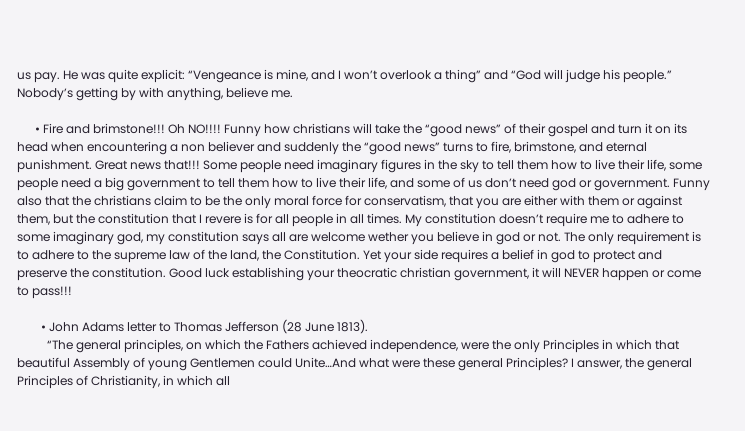us pay. He was quite explicit: “Vengeance is mine, and I won’t overlook a thing” and “God will judge his people.” Nobody’s getting by with anything, believe me.

      • Fire and brimstone!!! Oh NO!!!! Funny how christians will take the “good news” of their gospel and turn it on its head when encountering a non believer and suddenly the “good news” turns to fire, brimstone, and eternal punishment. Great news that!!! Some people need imaginary figures in the sky to tell them how to live their life, some people need a big government to tell them how to live their life, and some of us don’t need god or government. Funny also that the christians claim to be the only moral force for conservatism, that you are either with them or against them, but the constitution that I revere is for all people in all times. My constitution doesn’t require me to adhere to some imaginary god, my constitution says all are welcome wether you believe in god or not. The only requirement is to adhere to the supreme law of the land, the Constitution. Yet your side requires a belief in god to protect and preserve the constitution. Good luck establishing your theocratic christian government, it will NEVER happen or come to pass!!!

        • John Adams letter to Thomas Jefferson (28 June 1813).
          “The general principles, on which the Fathers achieved independence, were the only Principles in which that beautiful Assembly of young Gentlemen could Unite…And what were these general Principles? I answer, the general Principles of Christianity, in which all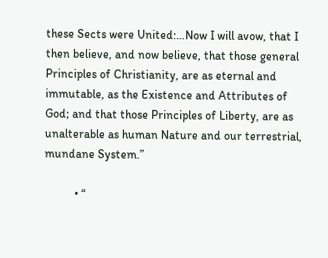these Sects were United:…Now I will avow, that I then believe, and now believe, that those general Principles of Christianity, are as eternal and immutable, as the Existence and Attributes of God; and that those Principles of Liberty, are as unalterable as human Nature and our terrestrial, mundane System.”

          • “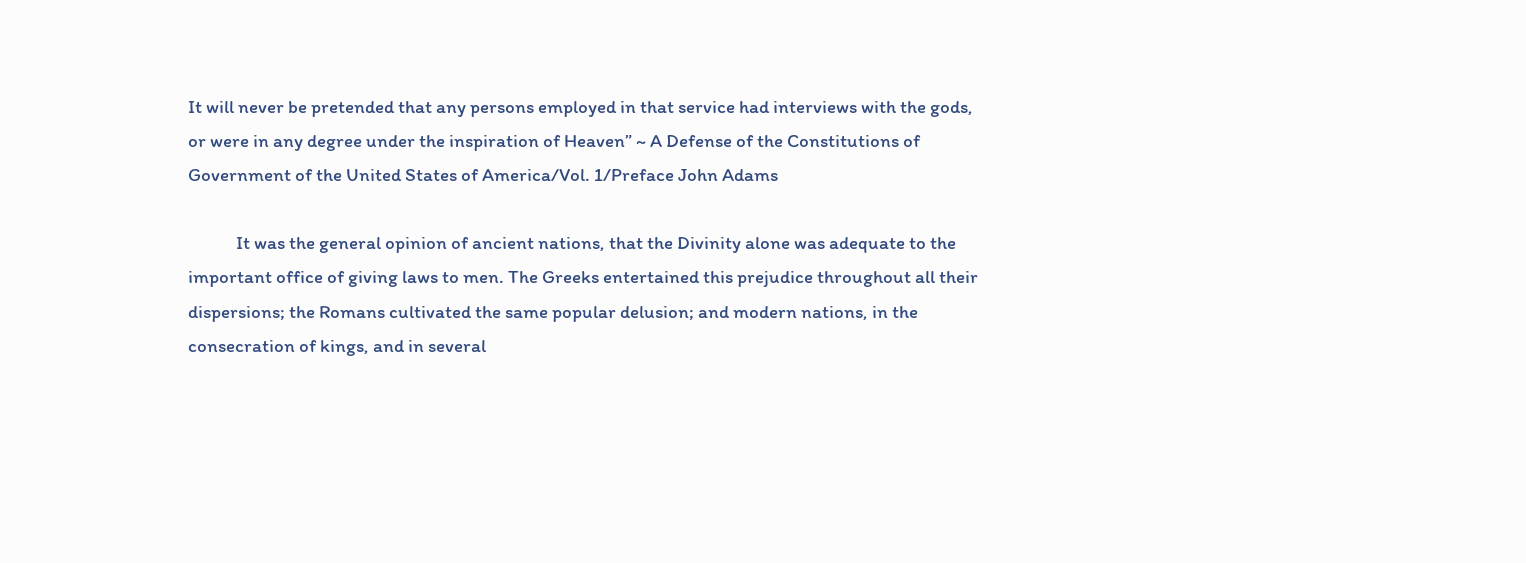It will never be pretended that any persons employed in that service had interviews with the gods, or were in any degree under the inspiration of Heaven” ~ A Defense of the Constitutions of Government of the United States of America/Vol. 1/Preface John Adams

            It was the general opinion of ancient nations, that the Divinity alone was adequate to the important office of giving laws to men. The Greeks entertained this prejudice throughout all their dispersions; the Romans cultivated the same popular delusion; and modern nations, in the consecration of kings, and in several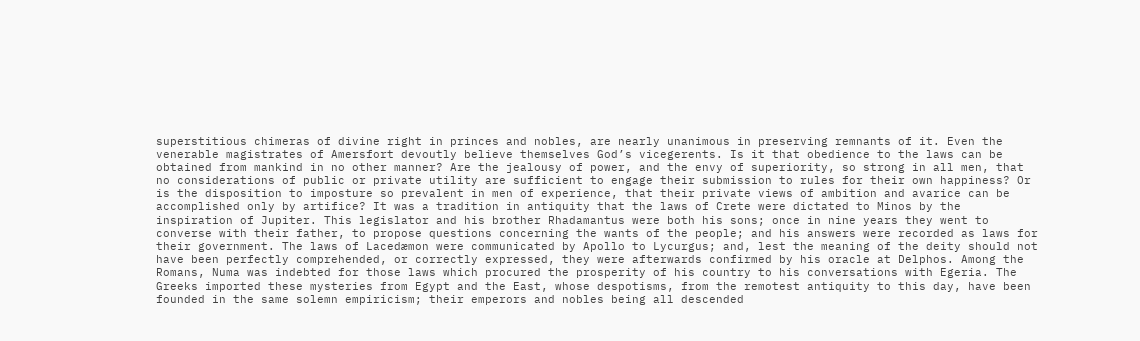superstitious chimeras of divine right in princes and nobles, are nearly unanimous in preserving remnants of it. Even the venerable magistrates of Amersfort devoutly believe themselves God’s vicegerents. Is it that obedience to the laws can be obtained from mankind in no other manner? Are the jealousy of power, and the envy of superiority, so strong in all men, that no considerations of public or private utility are sufficient to engage their submission to rules for their own happiness? Or is the disposition to imposture so prevalent in men of experience, that their private views of ambition and avarice can be accomplished only by artifice? It was a tradition in antiquity that the laws of Crete were dictated to Minos by the inspiration of Jupiter. This legislator and his brother Rhadamantus were both his sons; once in nine years they went to converse with their father, to propose questions concerning the wants of the people; and his answers were recorded as laws for their government. The laws of Lacedæmon were communicated by Apollo to Lycurgus; and, lest the meaning of the deity should not have been perfectly comprehended, or correctly expressed, they were afterwards confirmed by his oracle at Delphos. Among the Romans, Numa was indebted for those laws which procured the prosperity of his country to his conversations with Egeria. The Greeks imported these mysteries from Egypt and the East, whose despotisms, from the remotest antiquity to this day, have been founded in the same solemn empiricism; their emperors and nobles being all descended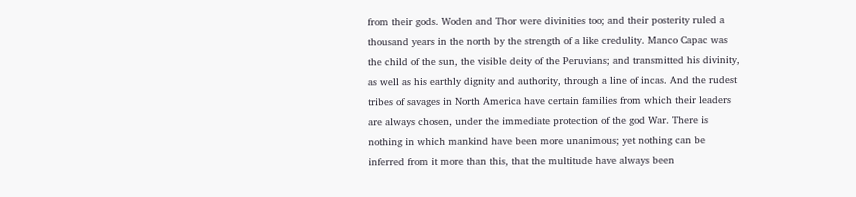from their gods. Woden and Thor were divinities too; and their posterity ruled a thousand years in the north by the strength of a like credulity. Manco Capac was the child of the sun, the visible deity of the Peruvians; and transmitted his divinity, as well as his earthly dignity and authority, through a line of incas. And the rudest tribes of savages in North America have certain families from which their leaders are always chosen, under the immediate protection of the god War. There is nothing in which mankind have been more unanimous; yet nothing can be inferred from it more than this, that the multitude have always been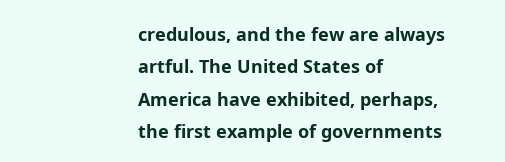credulous, and the few are always artful. The United States of America have exhibited, perhaps, the first example of governments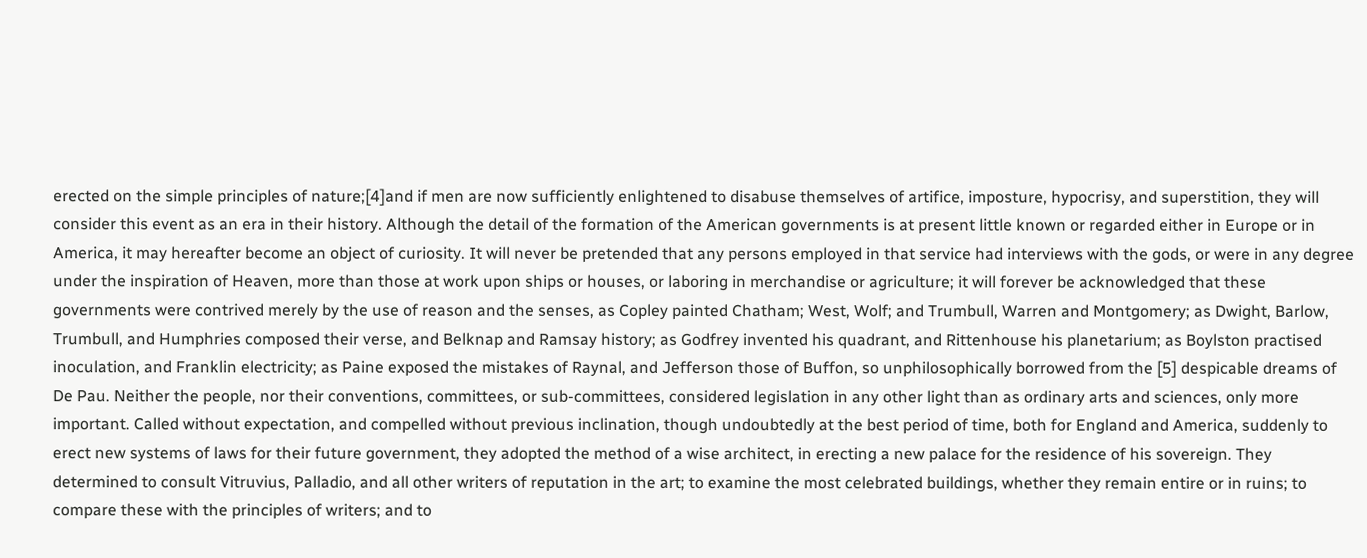erected on the simple principles of nature;[4]and if men are now sufficiently enlightened to disabuse themselves of artifice, imposture, hypocrisy, and superstition, they will consider this event as an era in their history. Although the detail of the formation of the American governments is at present little known or regarded either in Europe or in America, it may hereafter become an object of curiosity. It will never be pretended that any persons employed in that service had interviews with the gods, or were in any degree under the inspiration of Heaven, more than those at work upon ships or houses, or laboring in merchandise or agriculture; it will forever be acknowledged that these governments were contrived merely by the use of reason and the senses, as Copley painted Chatham; West, Wolf; and Trumbull, Warren and Montgomery; as Dwight, Barlow, Trumbull, and Humphries composed their verse, and Belknap and Ramsay history; as Godfrey invented his quadrant, and Rittenhouse his planetarium; as Boylston practised inoculation, and Franklin electricity; as Paine exposed the mistakes of Raynal, and Jefferson those of Buffon, so unphilosophically borrowed from the [5] despicable dreams of De Pau. Neither the people, nor their conventions, committees, or sub-committees, considered legislation in any other light than as ordinary arts and sciences, only more important. Called without expectation, and compelled without previous inclination, though undoubtedly at the best period of time, both for England and America, suddenly to erect new systems of laws for their future government, they adopted the method of a wise architect, in erecting a new palace for the residence of his sovereign. They determined to consult Vitruvius, Palladio, and all other writers of reputation in the art; to examine the most celebrated buildings, whether they remain entire or in ruins; to compare these with the principles of writers; and to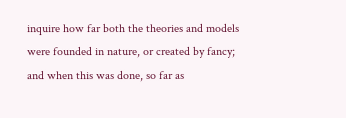inquire how far both the theories and models were founded in nature, or created by fancy; and when this was done, so far as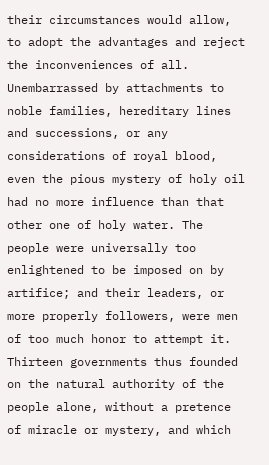their circumstances would allow, to adopt the advantages and reject the inconveniences of all. Unembarrassed by attachments to noble families, hereditary lines and successions, or any considerations of royal blood, even the pious mystery of holy oil had no more influence than that other one of holy water. The people were universally too enlightened to be imposed on by artifice; and their leaders, or more properly followers, were men of too much honor to attempt it. Thirteen governments thus founded on the natural authority of the people alone, without a pretence of miracle or mystery, and which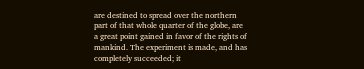are destined to spread over the northern part of that whole quarter of the globe, are a great point gained in favor of the rights of mankind. The experiment is made, and has completely succeeded; it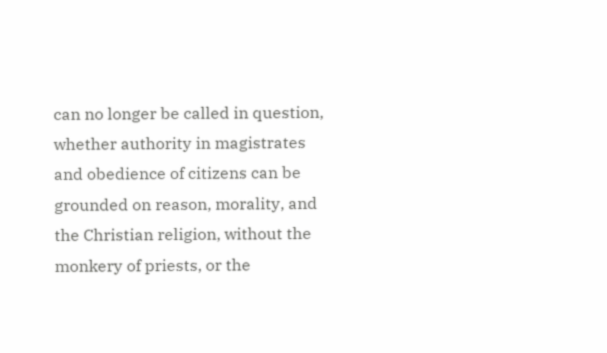can no longer be called in question, whether authority in magistrates and obedience of citizens can be grounded on reason, morality, and the Christian religion, without the monkery of priests, or the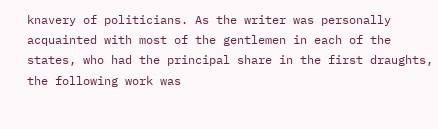knavery of politicians. As the writer was personally acquainted with most of the gentlemen in each of the states, who had the principal share in the first draughts, the following work was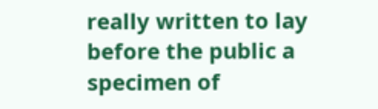really written to lay before the public a specimen of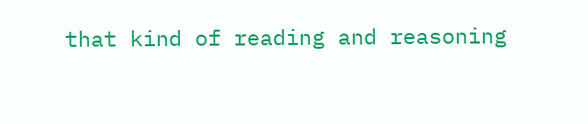that kind of reading and reasoning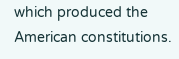which produced the American constitutions.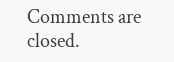Comments are closed.